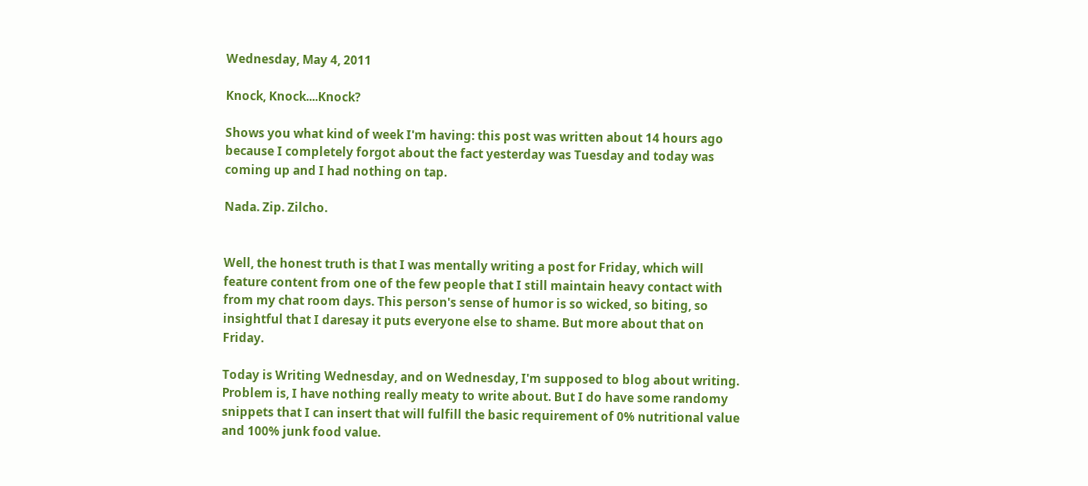Wednesday, May 4, 2011

Knock, Knock....Knock?

Shows you what kind of week I'm having: this post was written about 14 hours ago because I completely forgot about the fact yesterday was Tuesday and today was coming up and I had nothing on tap.

Nada. Zip. Zilcho.


Well, the honest truth is that I was mentally writing a post for Friday, which will feature content from one of the few people that I still maintain heavy contact with from my chat room days. This person's sense of humor is so wicked, so biting, so insightful that I daresay it puts everyone else to shame. But more about that on Friday.

Today is Writing Wednesday, and on Wednesday, I'm supposed to blog about writing. Problem is, I have nothing really meaty to write about. But I do have some randomy snippets that I can insert that will fulfill the basic requirement of 0% nutritional value and 100% junk food value.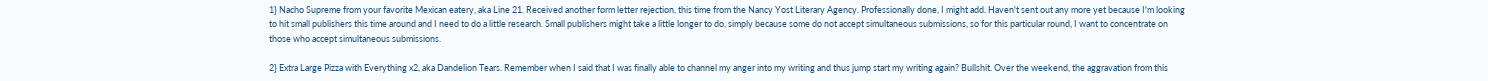1} Nacho Supreme from your favorite Mexican eatery, aka Line 21. Received another form letter rejection, this time from the Nancy Yost Literary Agency. Professionally done, I might add. Haven't sent out any more yet because I'm looking to hit small publishers this time around and I need to do a little research. Small publishers might take a little longer to do, simply because some do not accept simultaneous submissions, so for this particular round, I want to concentrate on those who accept simultaneous submissions.

2} Extra Large Pizza with Everything x2, aka Dandelion Tears. Remember when I said that I was finally able to channel my anger into my writing and thus jump start my writing again? Bullshit. Over the weekend, the aggravation from this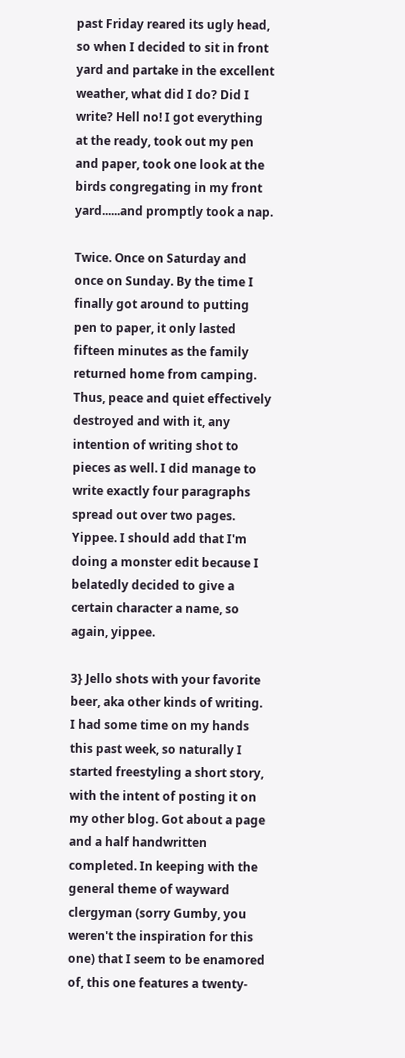past Friday reared its ugly head, so when I decided to sit in front yard and partake in the excellent weather, what did I do? Did I write? Hell no! I got everything at the ready, took out my pen and paper, took one look at the birds congregating in my front yard......and promptly took a nap.

Twice. Once on Saturday and once on Sunday. By the time I finally got around to putting pen to paper, it only lasted fifteen minutes as the family returned home from camping. Thus, peace and quiet effectively destroyed and with it, any intention of writing shot to pieces as well. I did manage to write exactly four paragraphs spread out over two pages. Yippee. I should add that I'm doing a monster edit because I belatedly decided to give a certain character a name, so again, yippee.

3} Jello shots with your favorite beer, aka other kinds of writing. I had some time on my hands this past week, so naturally I started freestyling a short story, with the intent of posting it on my other blog. Got about a page and a half handwritten completed. In keeping with the general theme of wayward clergyman (sorry Gumby, you weren't the inspiration for this one) that I seem to be enamored of, this one features a twenty-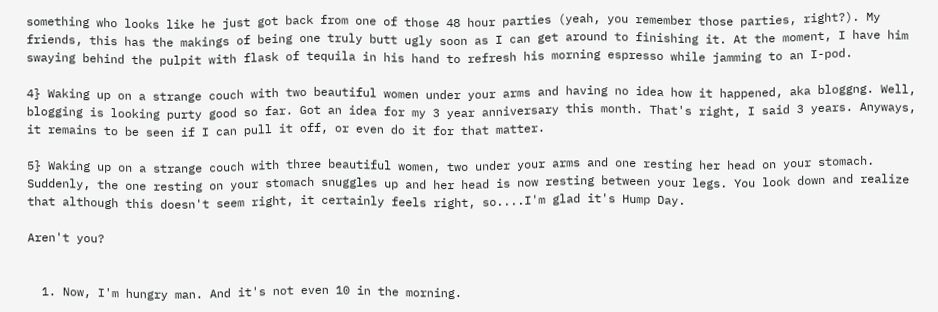something who looks like he just got back from one of those 48 hour parties (yeah, you remember those parties, right?). My friends, this has the makings of being one truly butt ugly soon as I can get around to finishing it. At the moment, I have him swaying behind the pulpit with flask of tequila in his hand to refresh his morning espresso while jamming to an I-pod.

4} Waking up on a strange couch with two beautiful women under your arms and having no idea how it happened, aka bloggng. Well, blogging is looking purty good so far. Got an idea for my 3 year anniversary this month. That's right, I said 3 years. Anyways, it remains to be seen if I can pull it off, or even do it for that matter.

5} Waking up on a strange couch with three beautiful women, two under your arms and one resting her head on your stomach. Suddenly, the one resting on your stomach snuggles up and her head is now resting between your legs. You look down and realize that although this doesn't seem right, it certainly feels right, so....I'm glad it's Hump Day.

Aren't you?


  1. Now, I'm hungry man. And it's not even 10 in the morning.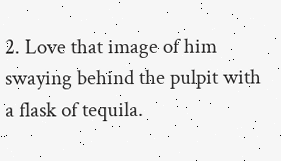2. Love that image of him swaying behind the pulpit with a flask of tequila.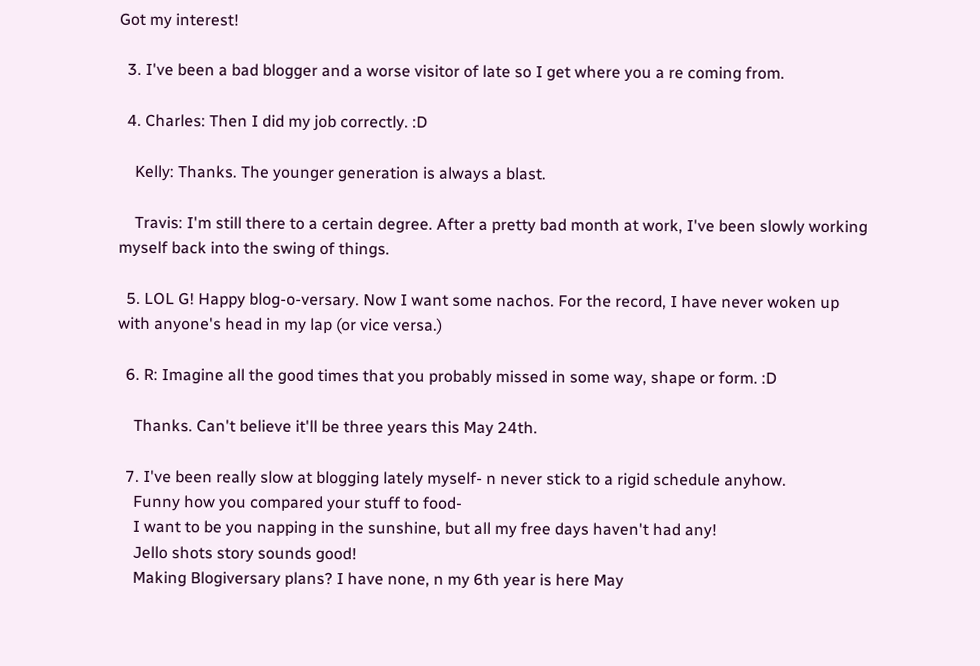Got my interest!

  3. I've been a bad blogger and a worse visitor of late so I get where you a re coming from.

  4. Charles: Then I did my job correctly. :D

    Kelly: Thanks. The younger generation is always a blast.

    Travis: I'm still there to a certain degree. After a pretty bad month at work, I've been slowly working myself back into the swing of things.

  5. LOL G! Happy blog-o-versary. Now I want some nachos. For the record, I have never woken up with anyone's head in my lap (or vice versa.)

  6. R: Imagine all the good times that you probably missed in some way, shape or form. :D

    Thanks. Can't believe it'll be three years this May 24th.

  7. I've been really slow at blogging lately myself- n never stick to a rigid schedule anyhow.
    Funny how you compared your stuff to food-
    I want to be you napping in the sunshine, but all my free days haven't had any!
    Jello shots story sounds good!
    Making Blogiversary plans? I have none, n my 6th year is here May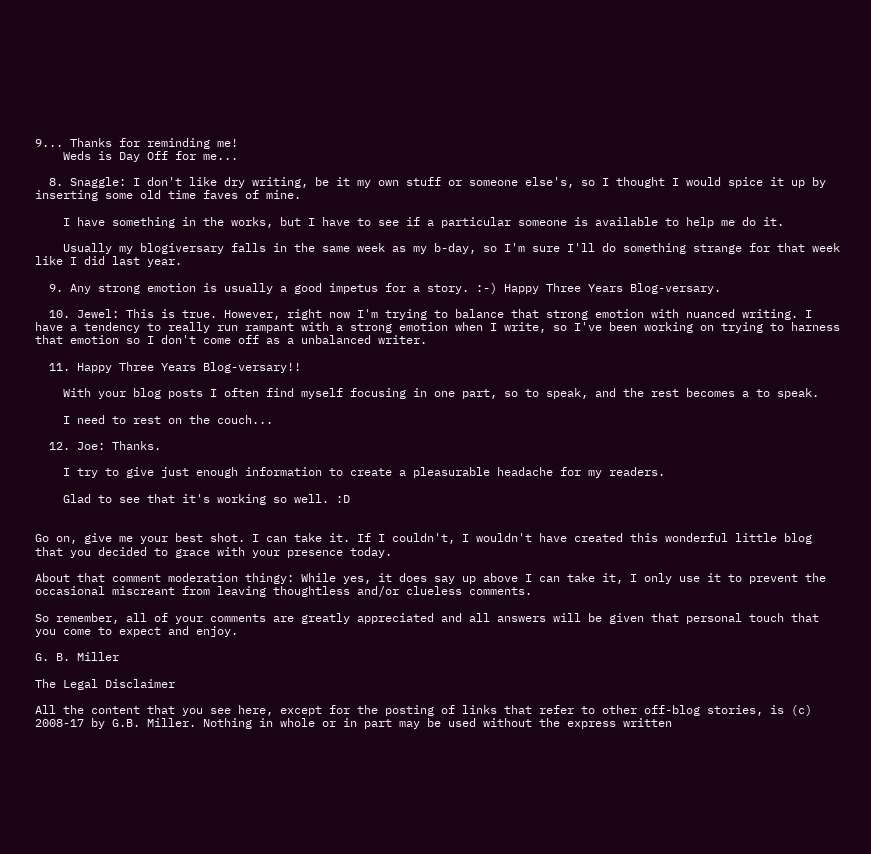9... Thanks for reminding me!
    Weds is Day Off for me...

  8. Snaggle: I don't like dry writing, be it my own stuff or someone else's, so I thought I would spice it up by inserting some old time faves of mine.

    I have something in the works, but I have to see if a particular someone is available to help me do it.

    Usually my blogiversary falls in the same week as my b-day, so I'm sure I'll do something strange for that week like I did last year.

  9. Any strong emotion is usually a good impetus for a story. :-) Happy Three Years Blog-versary.

  10. Jewel: This is true. However, right now I'm trying to balance that strong emotion with nuanced writing. I have a tendency to really run rampant with a strong emotion when I write, so I've been working on trying to harness that emotion so I don't come off as a unbalanced writer.

  11. Happy Three Years Blog-versary!!

    With your blog posts I often find myself focusing in one part, so to speak, and the rest becomes a to speak.

    I need to rest on the couch...

  12. Joe: Thanks.

    I try to give just enough information to create a pleasurable headache for my readers.

    Glad to see that it's working so well. :D


Go on, give me your best shot. I can take it. If I couldn't, I wouldn't have created this wonderful little blog that you decided to grace with your presence today.

About that comment moderation thingy: While yes, it does say up above I can take it, I only use it to prevent the occasional miscreant from leaving thoughtless and/or clueless comments.

So remember, all of your comments are greatly appreciated and all answers will be given that personal touch that you come to expect and enjoy.

G. B. Miller

The Legal Disclaimer

All the content that you see here, except for the posting of links that refer to other off-blog stories, is (c) 2008-17 by G.B. Miller. Nothing in whole or in part may be used without the express written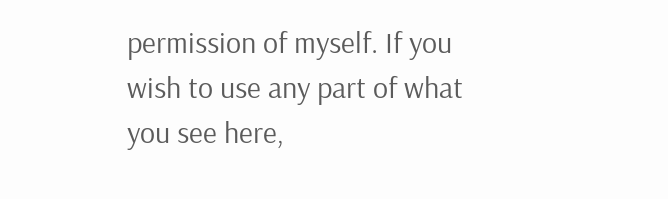permission of myself. If you wish to use any part of what you see here,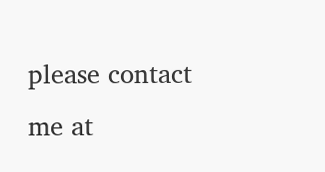please contact me at